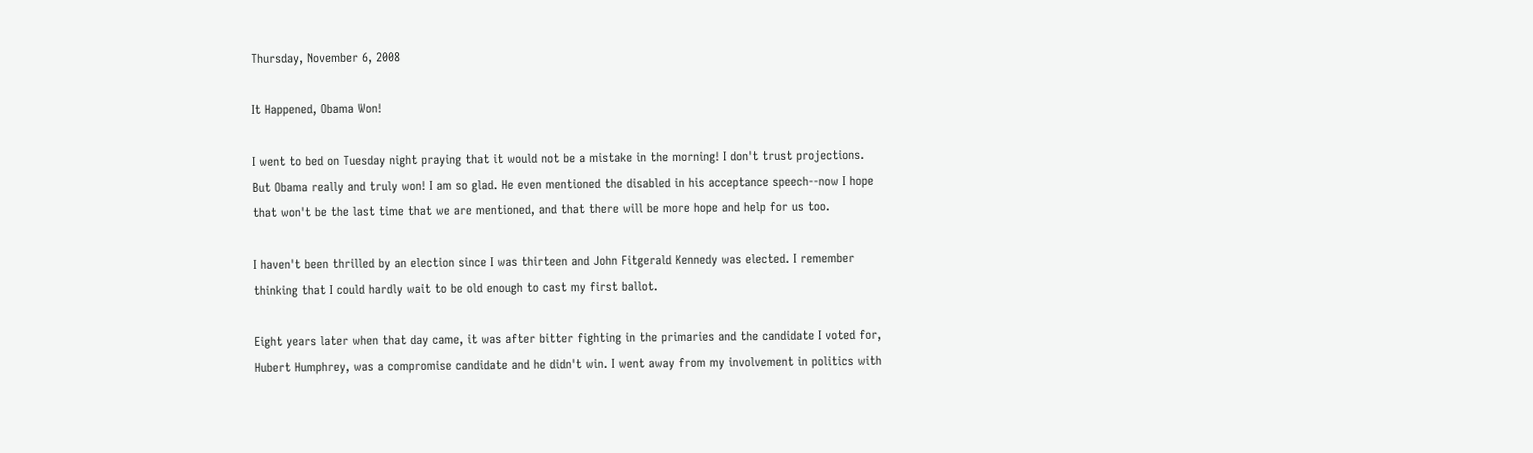Thursday, November 6, 2008

It Happened, Obama Won!

I went to bed on Tuesday night praying that it would not be a mistake in the morning! I don't trust projections. But Obama really and truly won! I am so glad. He even mentioned the disabled in his acceptance speech--now I hope that won't be the last time that we are mentioned, and that there will be more hope and help for us too.

I haven't been thrilled by an election since I was thirteen and John Fitgerald Kennedy was elected. I remember thinking that I could hardly wait to be old enough to cast my first ballot.

Eight years later when that day came, it was after bitter fighting in the primaries and the candidate I voted for, Hubert Humphrey, was a compromise candidate and he didn't win. I went away from my involvement in politics with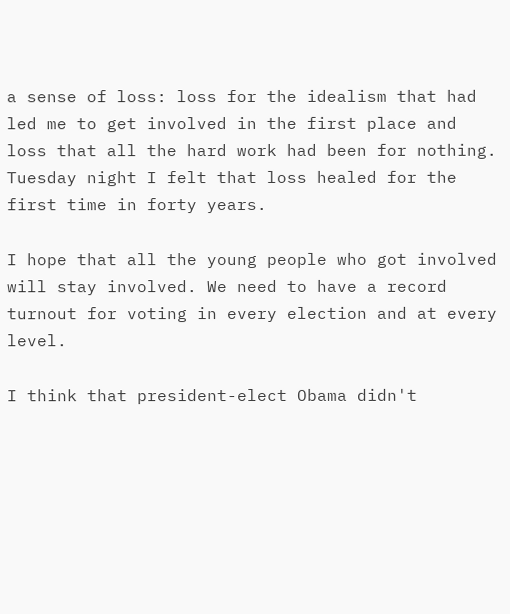a sense of loss: loss for the idealism that had led me to get involved in the first place and loss that all the hard work had been for nothing. Tuesday night I felt that loss healed for the first time in forty years.

I hope that all the young people who got involved will stay involved. We need to have a record turnout for voting in every election and at every level.

I think that president-elect Obama didn't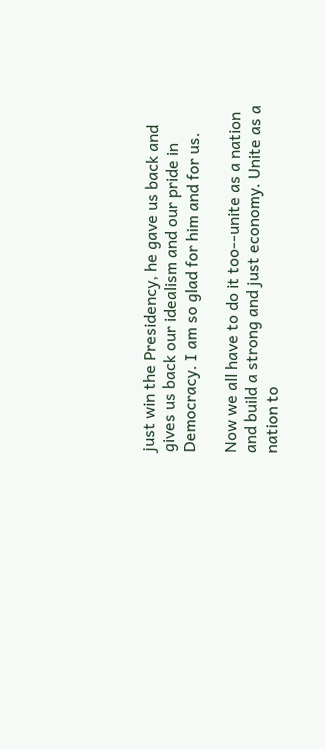just win the Presidency, he gave us back and gives us back our idealism and our pride in Democracy. I am so glad for him and for us.

Now we all have to do it too--unite as a nation and build a strong and just economy. Unite as a nation to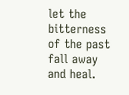let the bitterness of the past fall away and heal.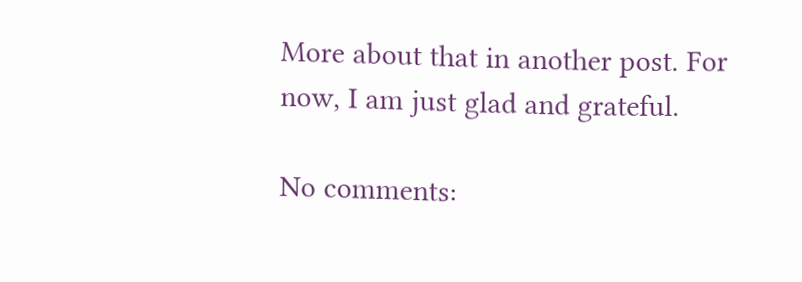More about that in another post. For now, I am just glad and grateful.

No comments: